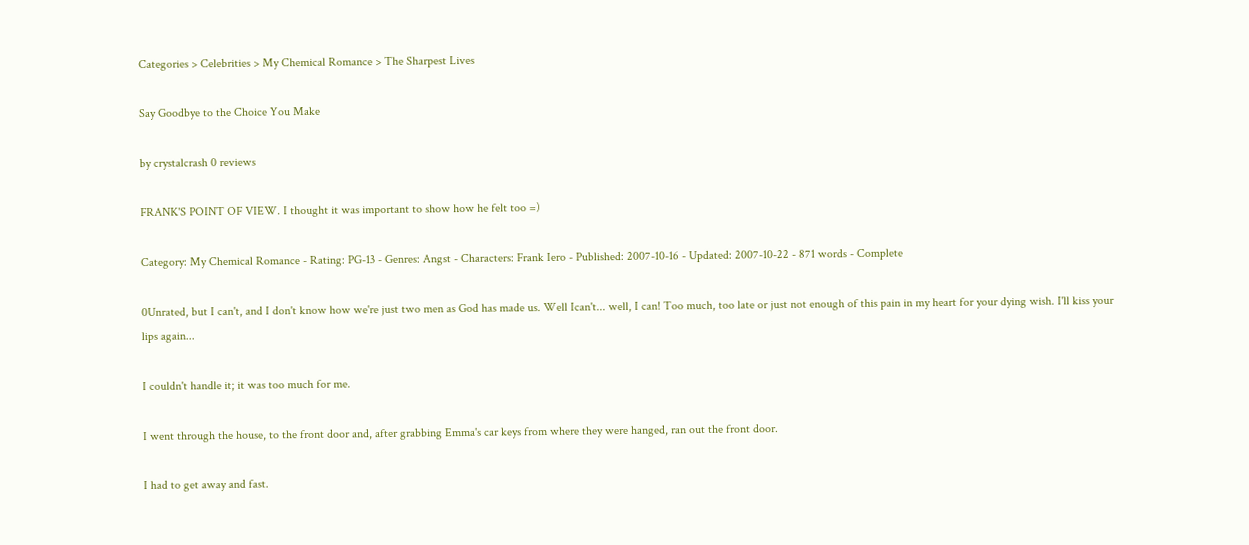Categories > Celebrities > My Chemical Romance > The Sharpest Lives

Say Goodbye to the Choice You Make

by crystalcrash 0 reviews

FRANK'S POINT OF VIEW. I thought it was important to show how he felt too =)

Category: My Chemical Romance - Rating: PG-13 - Genres: Angst - Characters: Frank Iero - Published: 2007-10-16 - Updated: 2007-10-22 - 871 words - Complete

0Unrated, but I can't, and I don't know how we're just two men as God has made us. Well Ican't... well, I can! Too much, too late or just not enough of this pain in my heart for your dying wish. I'll kiss your lips again...

I couldn't handle it; it was too much for me.

I went through the house, to the front door and, after grabbing Emma's car keys from where they were hanged, ran out the front door.

I had to get away and fast.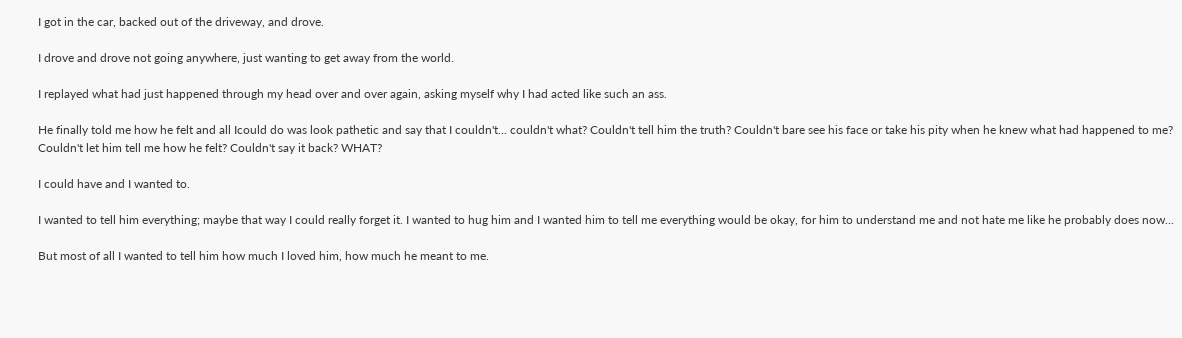I got in the car, backed out of the driveway, and drove.

I drove and drove not going anywhere, just wanting to get away from the world.

I replayed what had just happened through my head over and over again, asking myself why I had acted like such an ass.

He finally told me how he felt and all Icould do was look pathetic and say that I couldn't... couldn't what? Couldn't tell him the truth? Couldn't bare see his face or take his pity when he knew what had happened to me? Couldn't let him tell me how he felt? Couldn't say it back? WHAT?

I could have and I wanted to.

I wanted to tell him everything; maybe that way I could really forget it. I wanted to hug him and I wanted him to tell me everything would be okay, for him to understand me and not hate me like he probably does now...

But most of all I wanted to tell him how much I loved him, how much he meant to me.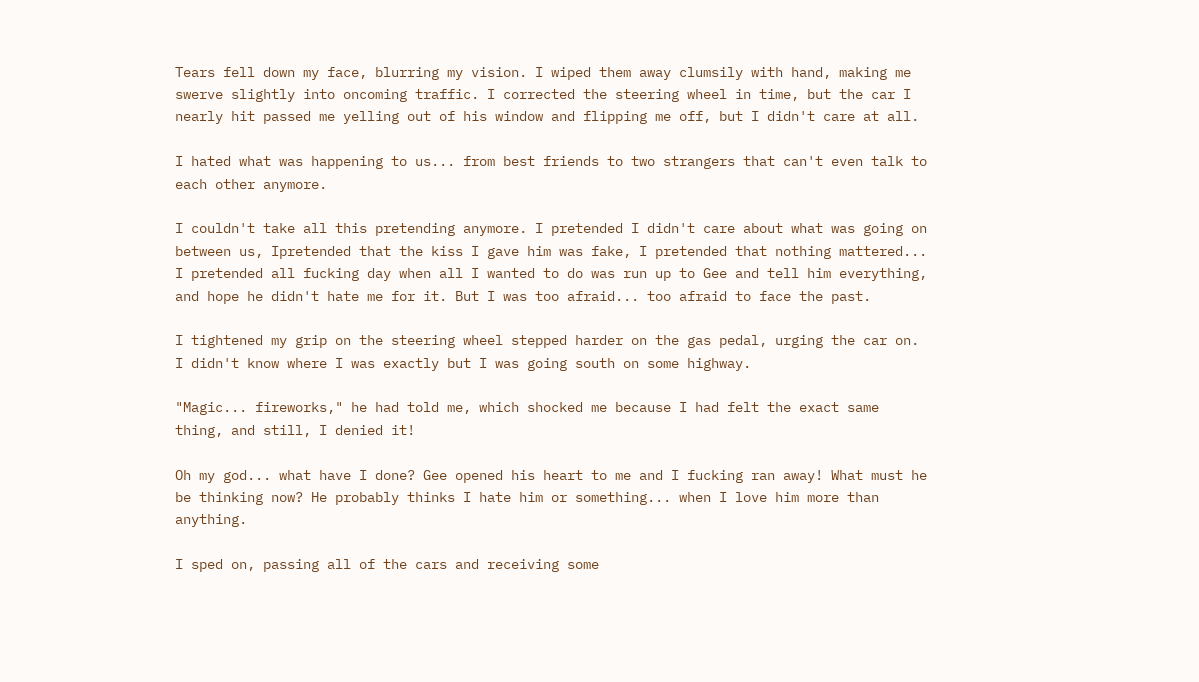Tears fell down my face, blurring my vision. I wiped them away clumsily with hand, making me swerve slightly into oncoming traffic. I corrected the steering wheel in time, but the car I nearly hit passed me yelling out of his window and flipping me off, but I didn't care at all.

I hated what was happening to us... from best friends to two strangers that can't even talk to each other anymore.

I couldn't take all this pretending anymore. I pretended I didn't care about what was going on between us, Ipretended that the kiss I gave him was fake, I pretended that nothing mattered... I pretended all fucking day when all I wanted to do was run up to Gee and tell him everything, and hope he didn't hate me for it. But I was too afraid... too afraid to face the past.

I tightened my grip on the steering wheel stepped harder on the gas pedal, urging the car on. I didn't know where I was exactly but I was going south on some highway.

"Magic... fireworks," he had told me, which shocked me because I had felt the exact same thing, and still, I denied it!

Oh my god... what have I done? Gee opened his heart to me and I fucking ran away! What must he be thinking now? He probably thinks I hate him or something... when I love him more than anything.

I sped on, passing all of the cars and receiving some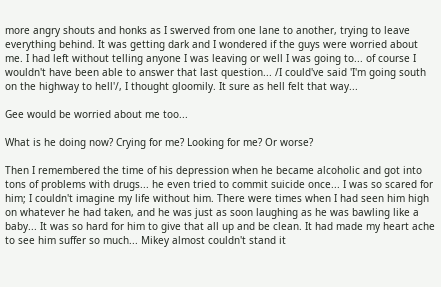more angry shouts and honks as I swerved from one lane to another, trying to leave everything behind. It was getting dark and I wondered if the guys were worried about me. I had left without telling anyone I was leaving or well I was going to... of course I wouldn't have been able to answer that last question... /I could've said 'I'm going south on the highway to hell'/, I thought gloomily. It sure as hell felt that way...

Gee would be worried about me too...

What is he doing now? Crying for me? Looking for me? Or worse?

Then I remembered the time of his depression when he became alcoholic and got into tons of problems with drugs... he even tried to commit suicide once... I was so scared for him; I couldn't imagine my life without him. There were times when I had seen him high on whatever he had taken, and he was just as soon laughing as he was bawling like a baby... It was so hard for him to give that all up and be clean. It had made my heart ache to see him suffer so much... Mikey almost couldn't stand it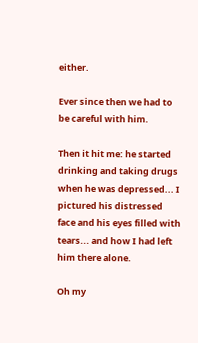either.

Ever since then we had to be careful with him.

Then it hit me: he started drinking and taking drugs when he was depressed... I pictured his distressed face and his eyes filled with tears... and how I had left him there alone.

Oh my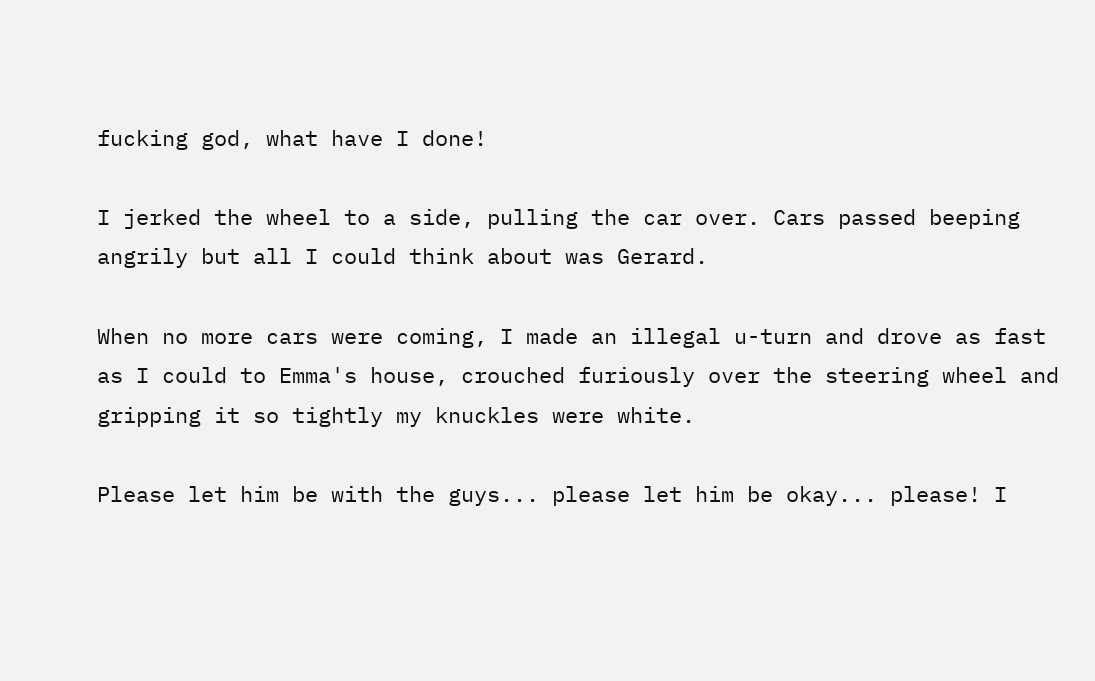fucking god, what have I done!

I jerked the wheel to a side, pulling the car over. Cars passed beeping angrily but all I could think about was Gerard.

When no more cars were coming, I made an illegal u-turn and drove as fast as I could to Emma's house, crouched furiously over the steering wheel and gripping it so tightly my knuckles were white.

Please let him be with the guys... please let him be okay... please! I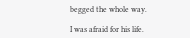begged the whole way.

I was afraid for his life.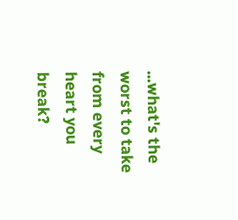...what's the worst to take from every heart you break?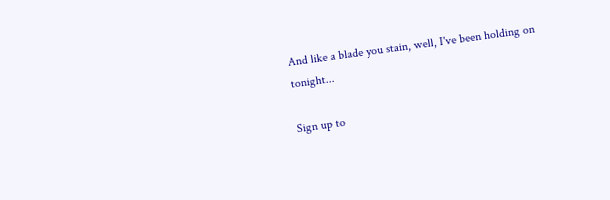And like a blade you stain, well, I've been holding on tonight...

Sign up to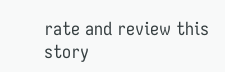rate and review this story